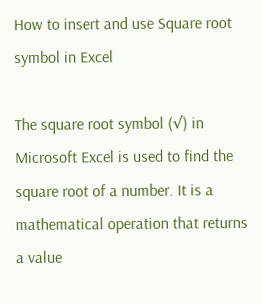How to insert and use Square root symbol in Excel

The square root symbol (√) in Microsoft Excel is used to find the square root of a number. It is a mathematical operation that returns a value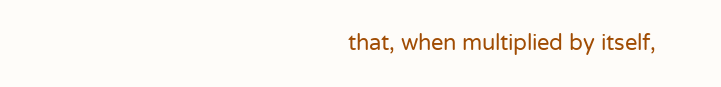that, when multiplied by itself,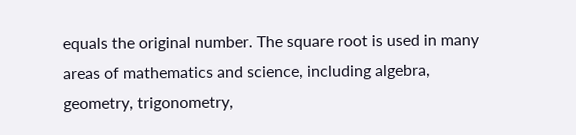equals the original number. The square root is used in many areas of mathematics and science, including algebra, geometry, trigonometry,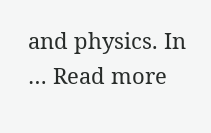and physics. In … Read more